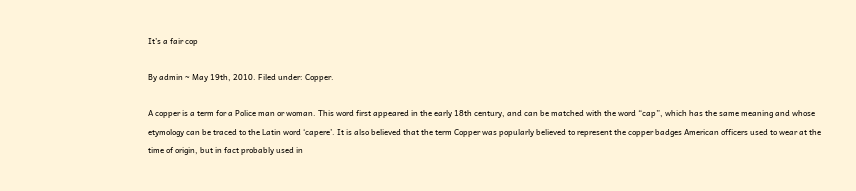It’s a fair cop

By admin ~ May 19th, 2010. Filed under: Copper.

A copper is a term for a Police man or woman. This word first appeared in the early 18th century, and can be matched with the word “cap”, which has the same meaning and whose etymology can be traced to the Latin word ‘capere’. It is also believed that the term Copper was popularly believed to represent the copper badges American officers used to wear at the time of origin, but in fact probably used in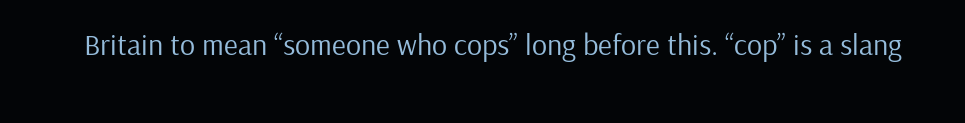Britain to mean “someone who cops” long before this. “cop” is a slang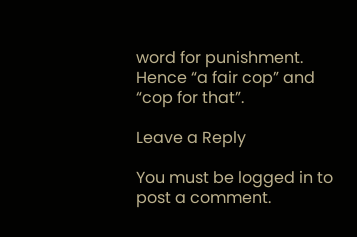word for punishment. Hence “a fair cop” and “cop for that”.

Leave a Reply

You must be logged in to post a comment.